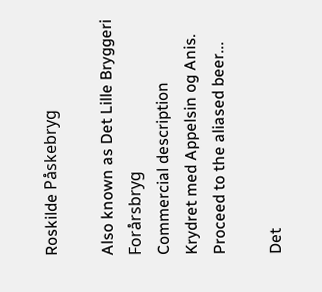Roskilde Påskebryg

Also known as Det Lille Bryggeri Forårsbryg
Commercial description
Krydret med Appelsin og Anis.
Proceed to the aliased beer...

Det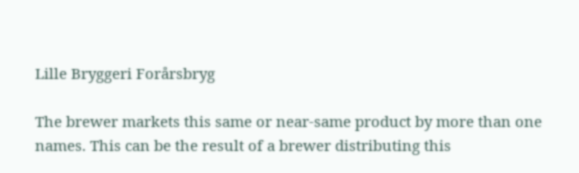Lille Bryggeri Forårsbryg

The brewer markets this same or near-same product by more than one names. This can be the result of a brewer distributing this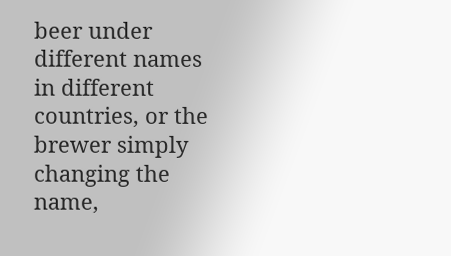beer under different names in different countries, or the brewer simply changing the name,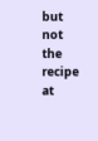but not the recipe at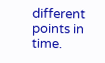different points in time.